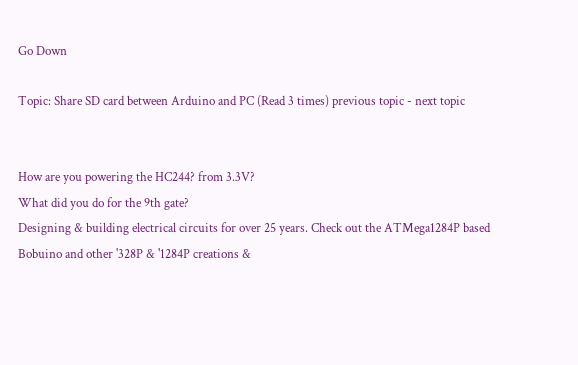Go Down

Topic: Share SD card between Arduino and PC (Read 3 times) previous topic - next topic


How are you powering the HC244? from 3.3V?
What did you do for the 9th gate?
Designing & building electrical circuits for over 25 years. Check out the ATMega1284P based Bobuino and other '328P & '1284P creations &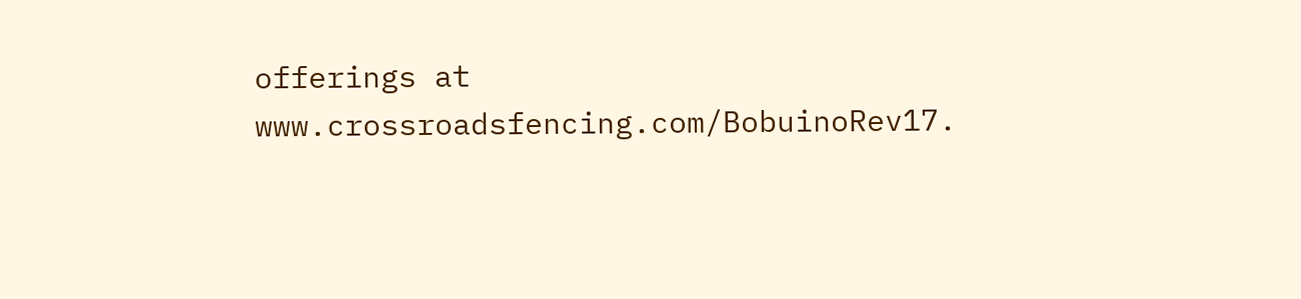offerings at  www.crossroadsfencing.com/BobuinoRev17.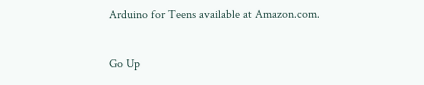Arduino for Teens available at Amazon.com.

Go Up